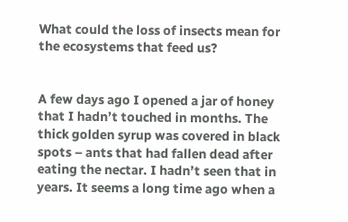What could the loss of insects mean for the ecosystems that feed us?


A few days ago I opened a jar of honey that I hadn’t touched in months. The thick golden syrup was covered in black spots – ants that had fallen dead after eating the nectar. I hadn’t seen that in years. It seems a long time ago when a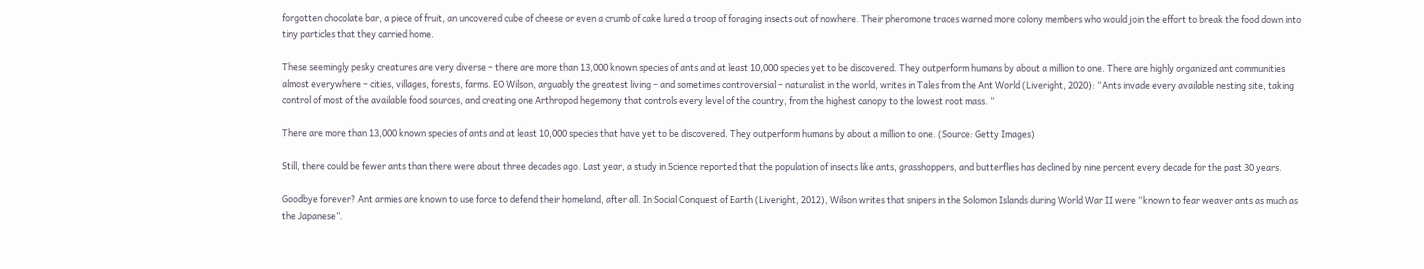forgotten chocolate bar, a piece of fruit, an uncovered cube of cheese or even a crumb of cake lured a troop of foraging insects out of nowhere. Their pheromone traces warned more colony members who would join the effort to break the food down into tiny particles that they carried home.

These seemingly pesky creatures are very diverse – there are more than 13,000 known species of ants and at least 10,000 species yet to be discovered. They outperform humans by about a million to one. There are highly organized ant communities almost everywhere – cities, villages, forests, farms. EO Wilson, arguably the greatest living – and sometimes controversial – naturalist in the world, writes in Tales from the Ant World (Liveright, 2020): “Ants invade every available nesting site, taking control of most of the available food sources, and creating one Arthropod hegemony that controls every level of the country, from the highest canopy to the lowest root mass. “

There are more than 13,000 known species of ants and at least 10,000 species that have yet to be discovered. They outperform humans by about a million to one. (Source: Getty Images)

Still, there could be fewer ants than there were about three decades ago. Last year, a study in Science reported that the population of insects like ants, grasshoppers, and butterflies has declined by nine percent every decade for the past 30 years.

Goodbye forever? Ant armies are known to use force to defend their homeland, after all. In Social Conquest of Earth (Liveright, 2012), Wilson writes that snipers in the Solomon Islands during World War II were “known to fear weaver ants as much as the Japanese”.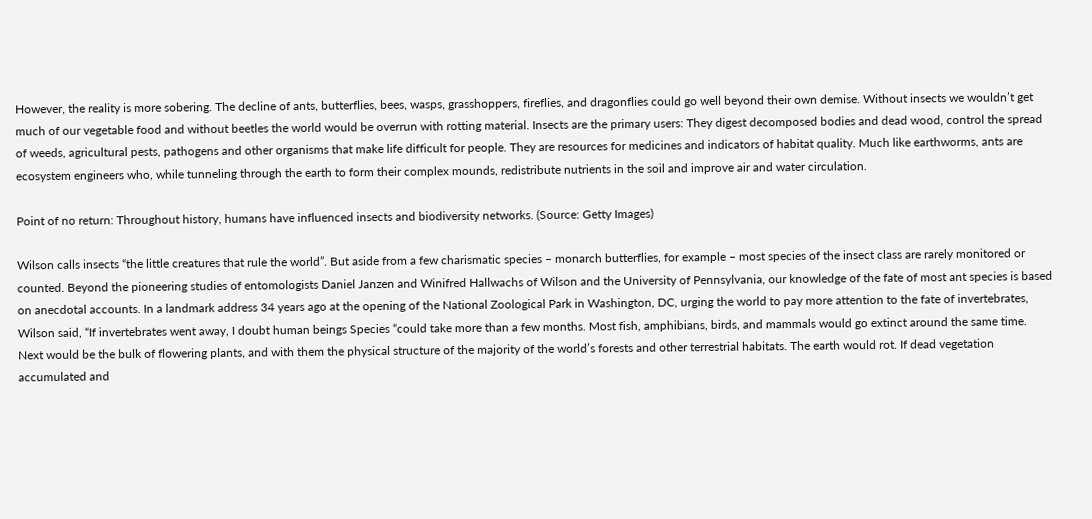However, the reality is more sobering. The decline of ants, butterflies, bees, wasps, grasshoppers, fireflies, and dragonflies could go well beyond their own demise. Without insects we wouldn’t get much of our vegetable food and without beetles the world would be overrun with rotting material. Insects are the primary users: They digest decomposed bodies and dead wood, control the spread of weeds, agricultural pests, pathogens and other organisms that make life difficult for people. They are resources for medicines and indicators of habitat quality. Much like earthworms, ants are ecosystem engineers who, while tunneling through the earth to form their complex mounds, redistribute nutrients in the soil and improve air and water circulation.

Point of no return: Throughout history, humans have influenced insects and biodiversity networks. (Source: Getty Images)

Wilson calls insects “the little creatures that rule the world”. But aside from a few charismatic species – monarch butterflies, for example – most species of the insect class are rarely monitored or counted. Beyond the pioneering studies of entomologists Daniel Janzen and Winifred Hallwachs of Wilson and the University of Pennsylvania, our knowledge of the fate of most ant species is based on anecdotal accounts. In a landmark address 34 years ago at the opening of the National Zoological Park in Washington, DC, urging the world to pay more attention to the fate of invertebrates, Wilson said, “If invertebrates went away, I doubt human beings Species “could take more than a few months. Most fish, amphibians, birds, and mammals would go extinct around the same time. Next would be the bulk of flowering plants, and with them the physical structure of the majority of the world’s forests and other terrestrial habitats. The earth would rot. If dead vegetation accumulated and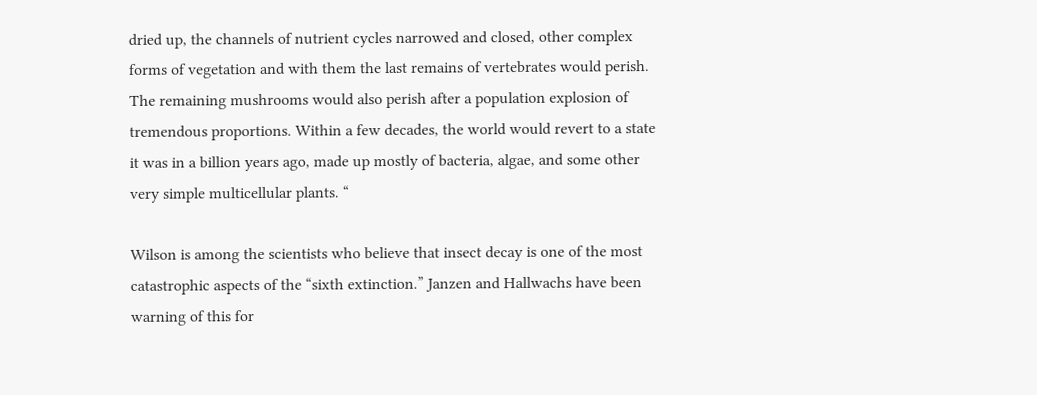dried up, the channels of nutrient cycles narrowed and closed, other complex forms of vegetation and with them the last remains of vertebrates would perish. The remaining mushrooms would also perish after a population explosion of tremendous proportions. Within a few decades, the world would revert to a state it was in a billion years ago, made up mostly of bacteria, algae, and some other very simple multicellular plants. “

Wilson is among the scientists who believe that insect decay is one of the most catastrophic aspects of the “sixth extinction.” Janzen and Hallwachs have been warning of this for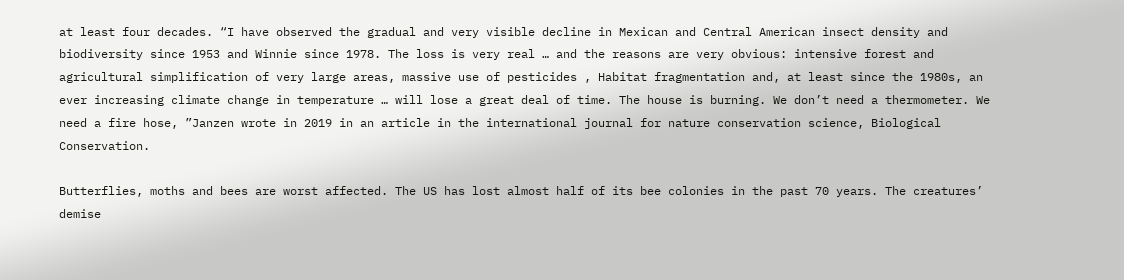at least four decades. “I have observed the gradual and very visible decline in Mexican and Central American insect density and biodiversity since 1953 and Winnie since 1978. The loss is very real … and the reasons are very obvious: intensive forest and agricultural simplification of very large areas, massive use of pesticides , Habitat fragmentation and, at least since the 1980s, an ever increasing climate change in temperature … will lose a great deal of time. The house is burning. We don’t need a thermometer. We need a fire hose, ”Janzen wrote in 2019 in an article in the international journal for nature conservation science, Biological Conservation.

Butterflies, moths and bees are worst affected. The US has lost almost half of its bee colonies in the past 70 years. The creatures’ demise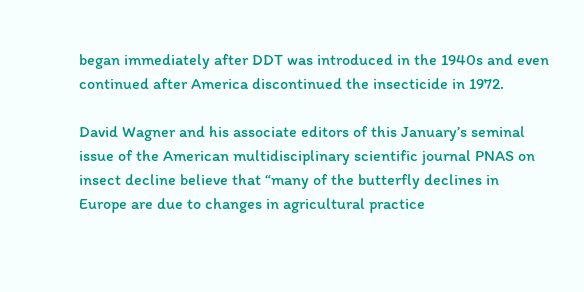began immediately after DDT was introduced in the 1940s and even continued after America discontinued the insecticide in 1972.

David Wagner and his associate editors of this January’s seminal issue of the American multidisciplinary scientific journal PNAS on insect decline believe that “many of the butterfly declines in Europe are due to changes in agricultural practice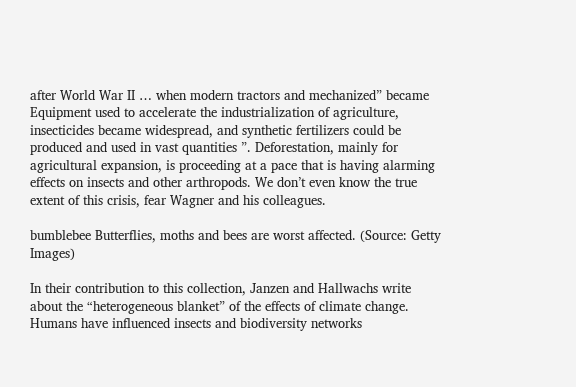after World War II … when modern tractors and mechanized” became Equipment used to accelerate the industrialization of agriculture, insecticides became widespread, and synthetic fertilizers could be produced and used in vast quantities ”. Deforestation, mainly for agricultural expansion, is proceeding at a pace that is having alarming effects on insects and other arthropods. We don’t even know the true extent of this crisis, fear Wagner and his colleagues.

bumblebee Butterflies, moths and bees are worst affected. (Source: Getty Images)

In their contribution to this collection, Janzen and Hallwachs write about the “heterogeneous blanket” of the effects of climate change. Humans have influenced insects and biodiversity networks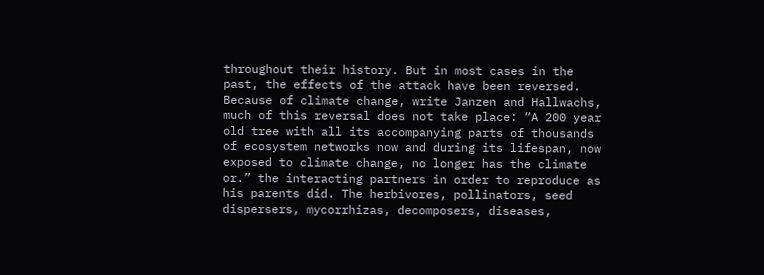throughout their history. But in most cases in the past, the effects of the attack have been reversed. Because of climate change, write Janzen and Hallwachs, much of this reversal does not take place: “A 200 year old tree with all its accompanying parts of thousands of ecosystem networks now and during its lifespan, now exposed to climate change, no longer has the climate or.” the interacting partners in order to reproduce as his parents did. The herbivores, pollinators, seed dispersers, mycorrhizas, decomposers, diseases,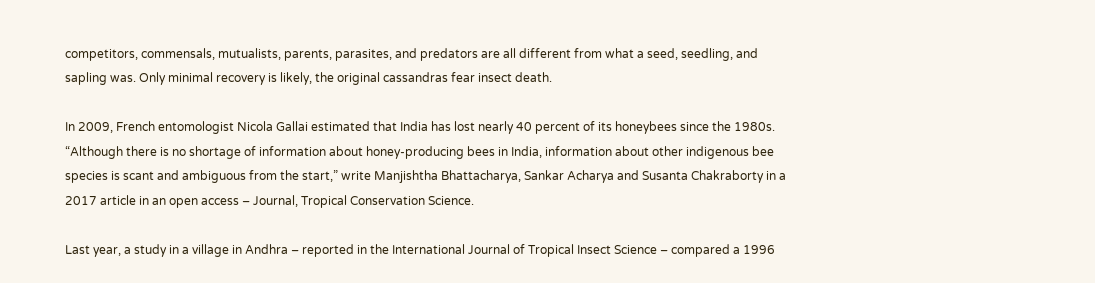competitors, commensals, mutualists, parents, parasites, and predators are all different from what a seed, seedling, and sapling was. Only minimal recovery is likely, the original cassandras fear insect death.

In 2009, French entomologist Nicola Gallai estimated that India has lost nearly 40 percent of its honeybees since the 1980s. “Although there is no shortage of information about honey-producing bees in India, information about other indigenous bee species is scant and ambiguous from the start,” write Manjishtha Bhattacharya, Sankar Acharya and Susanta Chakraborty in a 2017 article in an open access – Journal, Tropical Conservation Science.

Last year, a study in a village in Andhra – reported in the International Journal of Tropical Insect Science – compared a 1996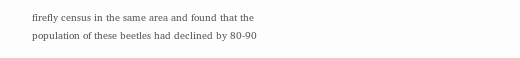firefly census in the same area and found that the population of these beetles had declined by 80-90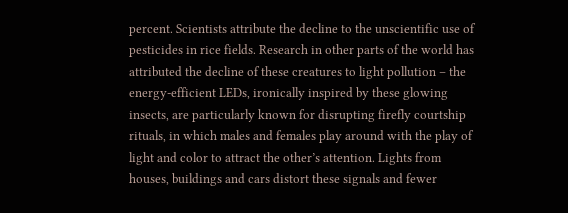percent. Scientists attribute the decline to the unscientific use of pesticides in rice fields. Research in other parts of the world has attributed the decline of these creatures to light pollution – the energy-efficient LEDs, ironically inspired by these glowing insects, are particularly known for disrupting firefly courtship rituals, in which males and females play around with the play of light and color to attract the other’s attention. Lights from houses, buildings and cars distort these signals and fewer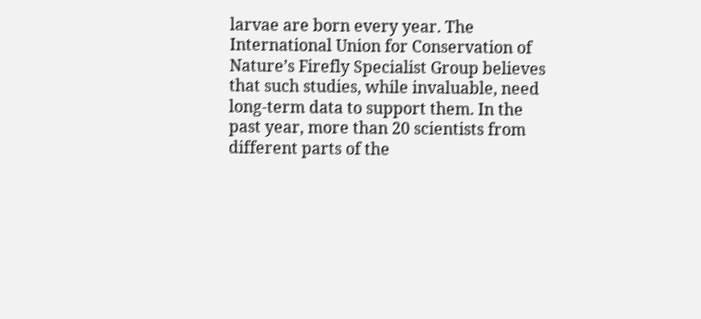larvae are born every year. The International Union for Conservation of Nature’s Firefly Specialist Group believes that such studies, while invaluable, need long-term data to support them. In the past year, more than 20 scientists from different parts of the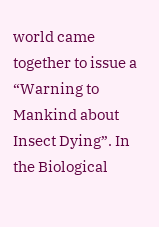world came together to issue a “Warning to Mankind about Insect Dying”. In the Biological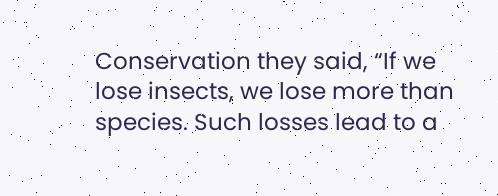Conservation they said, “If we lose insects, we lose more than species. Such losses lead to a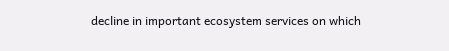decline in important ecosystem services on which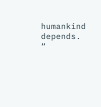humankind depends. “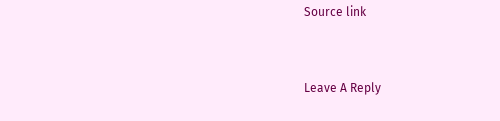Source link


Leave A Reply